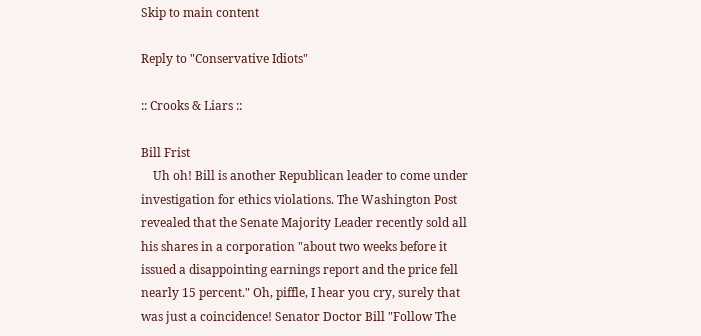Skip to main content

Reply to "Conservative Idiots"

:: Crooks & Liars ::

Bill Frist
    Uh oh! Bill is another Republican leader to come under investigation for ethics violations. The Washington Post revealed that the Senate Majority Leader recently sold all his shares in a corporation "about two weeks before it issued a disappointing earnings report and the price fell nearly 15 percent." Oh, piffle, I hear you cry, surely that was just a coincidence! Senator Doctor Bill "Follow The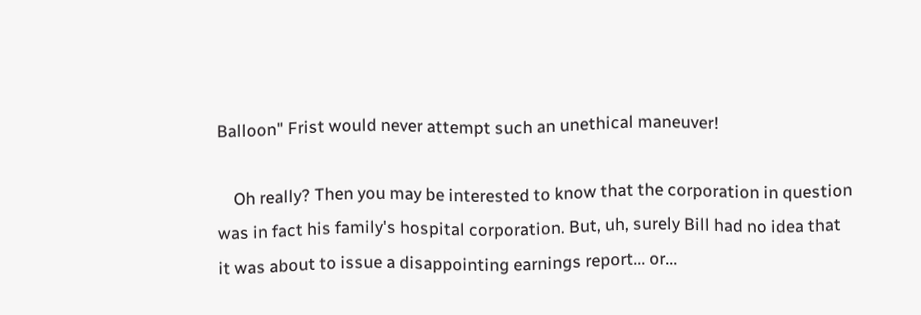Balloon" Frist would never attempt such an unethical maneuver!

    Oh really? Then you may be interested to know that the corporation in question was in fact his family's hospital corporation. But, uh, surely Bill had no idea that it was about to issue a disappointing earnings report... or...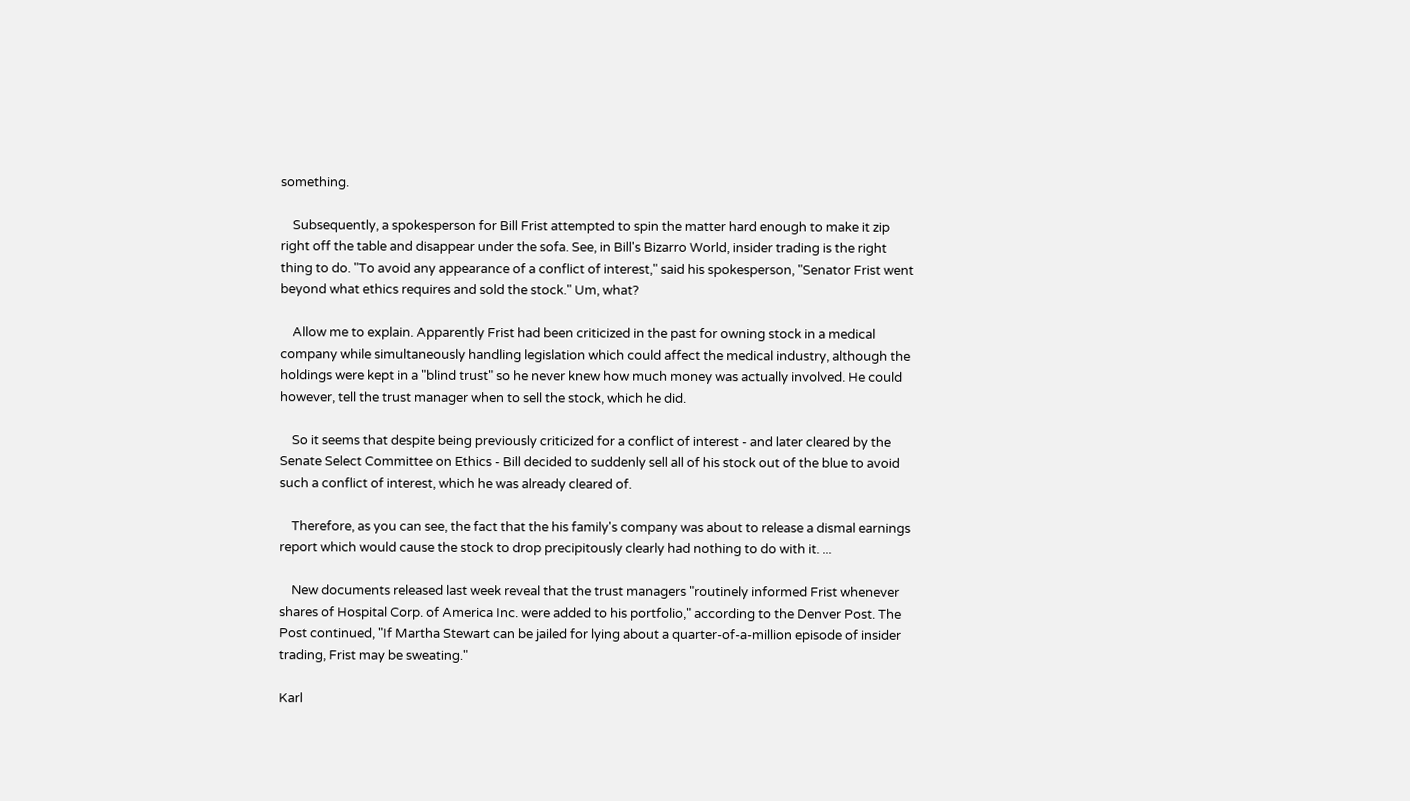something.

    Subsequently, a spokesperson for Bill Frist attempted to spin the matter hard enough to make it zip right off the table and disappear under the sofa. See, in Bill's Bizarro World, insider trading is the right thing to do. "To avoid any appearance of a conflict of interest," said his spokesperson, "Senator Frist went beyond what ethics requires and sold the stock." Um, what?

    Allow me to explain. Apparently Frist had been criticized in the past for owning stock in a medical company while simultaneously handling legislation which could affect the medical industry, although the holdings were kept in a "blind trust" so he never knew how much money was actually involved. He could however, tell the trust manager when to sell the stock, which he did.

    So it seems that despite being previously criticized for a conflict of interest - and later cleared by the Senate Select Committee on Ethics - Bill decided to suddenly sell all of his stock out of the blue to avoid such a conflict of interest, which he was already cleared of.

    Therefore, as you can see, the fact that the his family's company was about to release a dismal earnings report which would cause the stock to drop precipitously clearly had nothing to do with it. ...

    New documents released last week reveal that the trust managers "routinely informed Frist whenever shares of Hospital Corp. of America Inc. were added to his portfolio," according to the Denver Post. The Post continued, "If Martha Stewart can be jailed for lying about a quarter-of-a-million episode of insider trading, Frist may be sweating."

Karl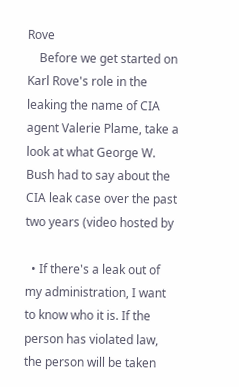Rove
    Before we get started on Karl Rove's role in the leaking the name of CIA agent Valerie Plame, take a look at what George W. Bush had to say about the CIA leak case over the past two years (video hosted by

  • If there's a leak out of my administration, I want to know who it is. If the person has violated law, the person will be taken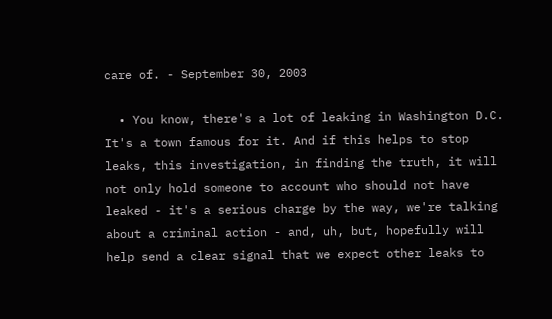care of. - September 30, 2003

  • You know, there's a lot of leaking in Washington D.C. It's a town famous for it. And if this helps to stop leaks, this investigation, in finding the truth, it will not only hold someone to account who should not have leaked - it's a serious charge by the way, we're talking about a criminal action - and, uh, but, hopefully will help send a clear signal that we expect other leaks to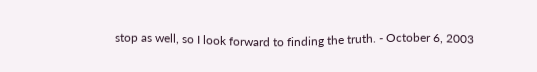stop as well, so I look forward to finding the truth. - October 6, 2003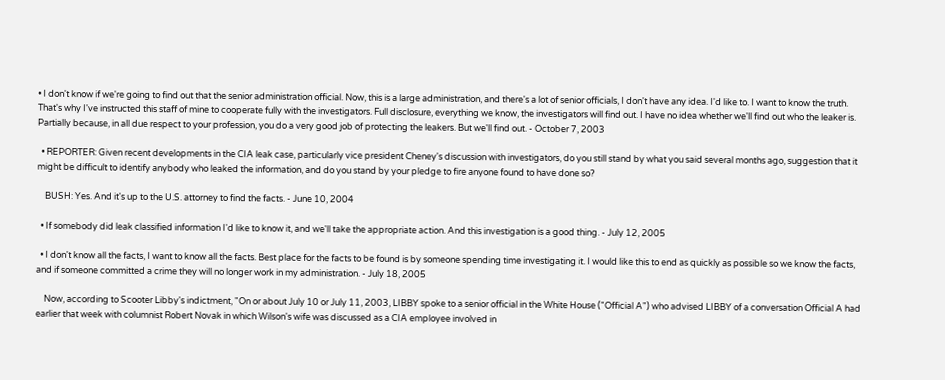• I don't know if we're going to find out that the senior administration official. Now, this is a large administration, and there's a lot of senior officials, I don't have any idea. I'd like to. I want to know the truth. That's why I've instructed this staff of mine to cooperate fully with the investigators. Full disclosure, everything we know, the investigators will find out. I have no idea whether we'll find out who the leaker is. Partially because, in all due respect to your profession, you do a very good job of protecting the leakers. But we'll find out. - October 7, 2003

  • REPORTER: Given recent developments in the CIA leak case, particularly vice president Cheney's discussion with investigators, do you still stand by what you said several months ago, suggestion that it might be difficult to identify anybody who leaked the information, and do you stand by your pledge to fire anyone found to have done so?

    BUSH: Yes. And it's up to the U.S. attorney to find the facts. - June 10, 2004

  • If somebody did leak classified information I'd like to know it, and we'll take the appropriate action. And this investigation is a good thing. - July 12, 2005

  • I don't know all the facts, I want to know all the facts. Best place for the facts to be found is by someone spending time investigating it. I would like this to end as quickly as possible so we know the facts, and if someone committed a crime they will no longer work in my administration. - July 18, 2005

    Now, according to Scooter Libby's indictment, "On or about July 10 or July 11, 2003, LIBBY spoke to a senior official in the White House ("Official A") who advised LIBBY of a conversation Official A had earlier that week with columnist Robert Novak in which Wilson's wife was discussed as a CIA employee involved in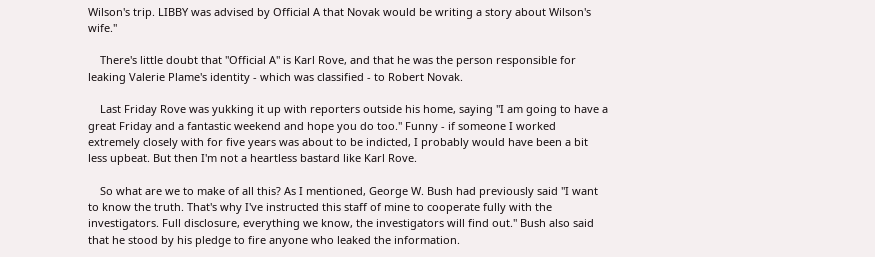Wilson's trip. LIBBY was advised by Official A that Novak would be writing a story about Wilson's wife."

    There's little doubt that "Official A" is Karl Rove, and that he was the person responsible for leaking Valerie Plame's identity - which was classified - to Robert Novak.

    Last Friday Rove was yukking it up with reporters outside his home, saying "I am going to have a great Friday and a fantastic weekend and hope you do too." Funny - if someone I worked extremely closely with for five years was about to be indicted, I probably would have been a bit less upbeat. But then I'm not a heartless bastard like Karl Rove.

    So what are we to make of all this? As I mentioned, George W. Bush had previously said "I want to know the truth. That's why I've instructed this staff of mine to cooperate fully with the investigators. Full disclosure, everything we know, the investigators will find out." Bush also said that he stood by his pledge to fire anyone who leaked the information.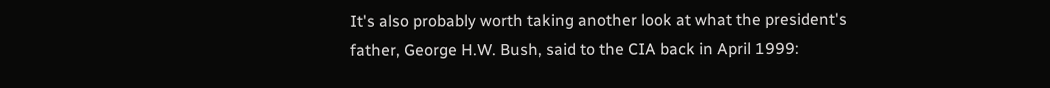It's also probably worth taking another look at what the president's father, George H.W. Bush, said to the CIA back in April 1999: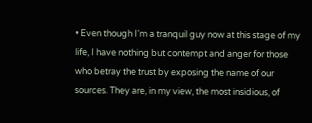• Even though I'm a tranquil guy now at this stage of my life, I have nothing but contempt and anger for those who betray the trust by exposing the name of our sources. They are, in my view, the most insidious, of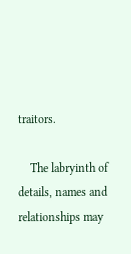traitors.

    The labryinth of details, names and relationships may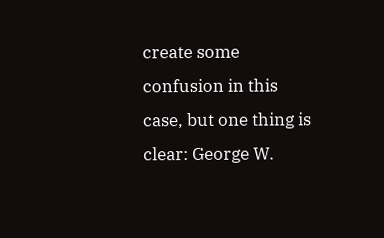create some confusion in this case, but one thing is clear: George W.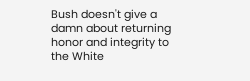Bush doesn't give a damn about returning honor and integrity to the White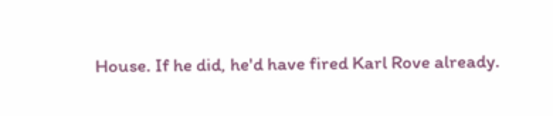House. If he did, he'd have fired Karl Rove already.